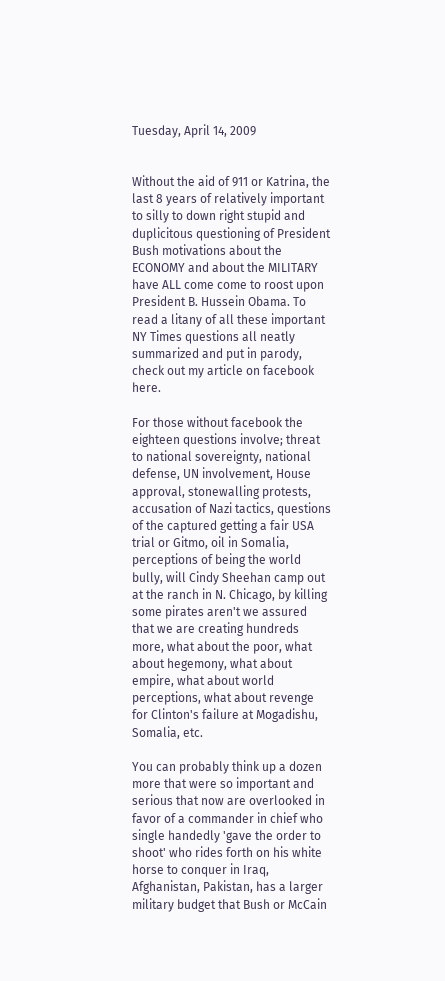Tuesday, April 14, 2009


Without the aid of 911 or Katrina, the last 8 years of relatively important to silly to down right stupid and duplicitous questioning of President Bush motivations about the ECONOMY and about the MILITARY have ALL come come to roost upon President B. Hussein Obama. To read a litany of all these important NY Times questions all neatly summarized and put in parody, check out my article on facebook here.

For those without facebook the eighteen questions involve; threat to national sovereignty, national defense, UN involvement, House approval, stonewalling protests, accusation of Nazi tactics, questions of the captured getting a fair USA trial or Gitmo, oil in Somalia, perceptions of being the world bully, will Cindy Sheehan camp out at the ranch in N. Chicago, by killing some pirates aren't we assured that we are creating hundreds more, what about the poor, what about hegemony, what about empire, what about world perceptions, what about revenge for Clinton's failure at Mogadishu, Somalia, etc.

You can probably think up a dozen more that were so important and serious that now are overlooked in favor of a commander in chief who single handedly 'gave the order to shoot' who rides forth on his white horse to conquer in Iraq, Afghanistan, Pakistan, has a larger military budget that Bush or McCain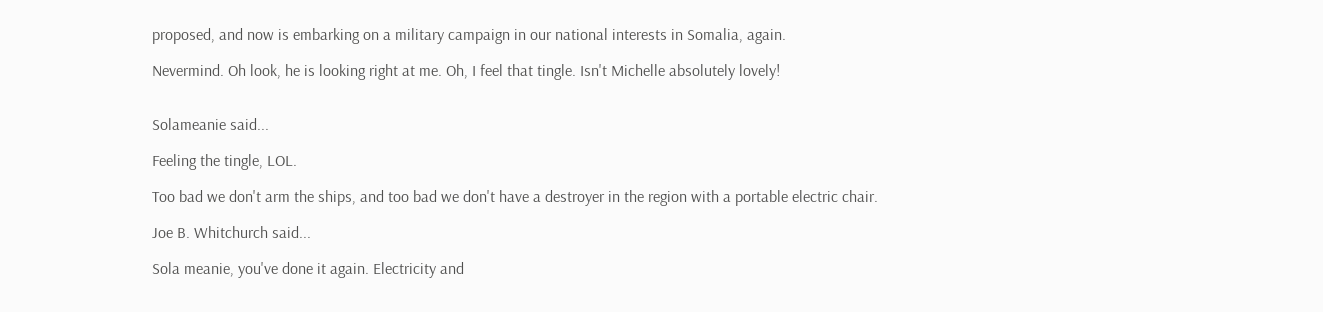proposed, and now is embarking on a military campaign in our national interests in Somalia, again.

Nevermind. Oh look, he is looking right at me. Oh, I feel that tingle. Isn't Michelle absolutely lovely!


Solameanie said...

Feeling the tingle, LOL.

Too bad we don't arm the ships, and too bad we don't have a destroyer in the region with a portable electric chair.

Joe B. Whitchurch said...

Sola meanie, you've done it again. Electricity and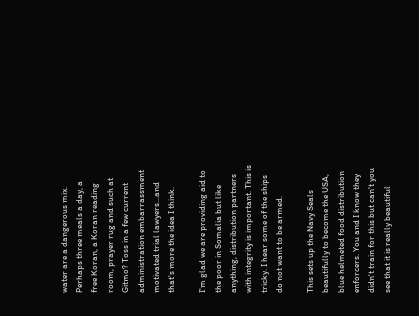water are a dangerous mix. Perhaps three meals a day, a free Koran, a Koran reading room, prayer rug and such at Gitmo? Toss in a few current administration embarrassment motivated trial lawyers...and that's more the idea I think.

I'm glad we are providing aid to the poor in Somalia but like anything, distribution partners with integrity is important. This is tricky. I hear some of the ships do not want to be armed.

This sets up the Navy Seals beautifully to become the USA, blue helmeted food distribution enforcers. You and I know they didn't train for this but can't you see that it is really beautiful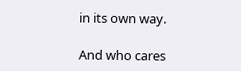in its own way.

And who cares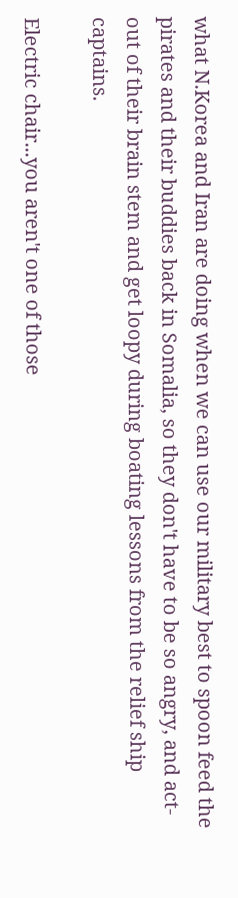what N.Korea and Iran are doing when we can use our military best to spoon feed the pirates and their buddies back in Somalia, so they don't have to be so angry, and act-out of their brain stem and get loopy during boating lessons from the relief ship captains.

Electric chair...you aren't one of those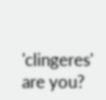'clingeres' are you?